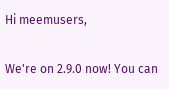Hi meemusers,

We're on 2.9.0 now! You can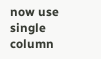now use single column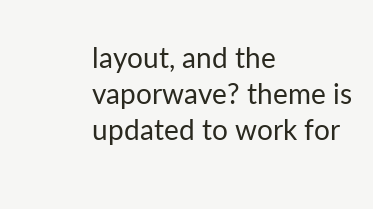layout, and the vaporwave? theme is updated to work for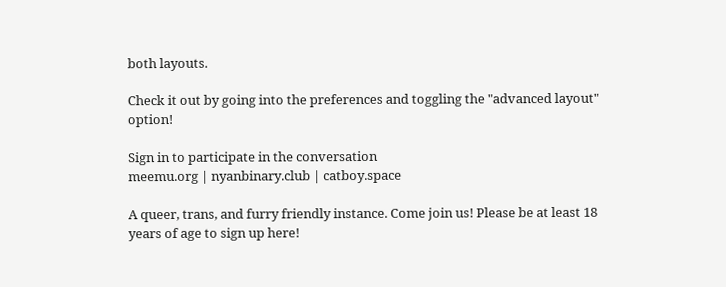both layouts.

Check it out by going into the preferences and toggling the "advanced layout" option!

Sign in to participate in the conversation
meemu.org | nyanbinary.club | catboy.space

A queer, trans, and furry friendly instance. Come join us! Please be at least 18 years of age to sign up here!